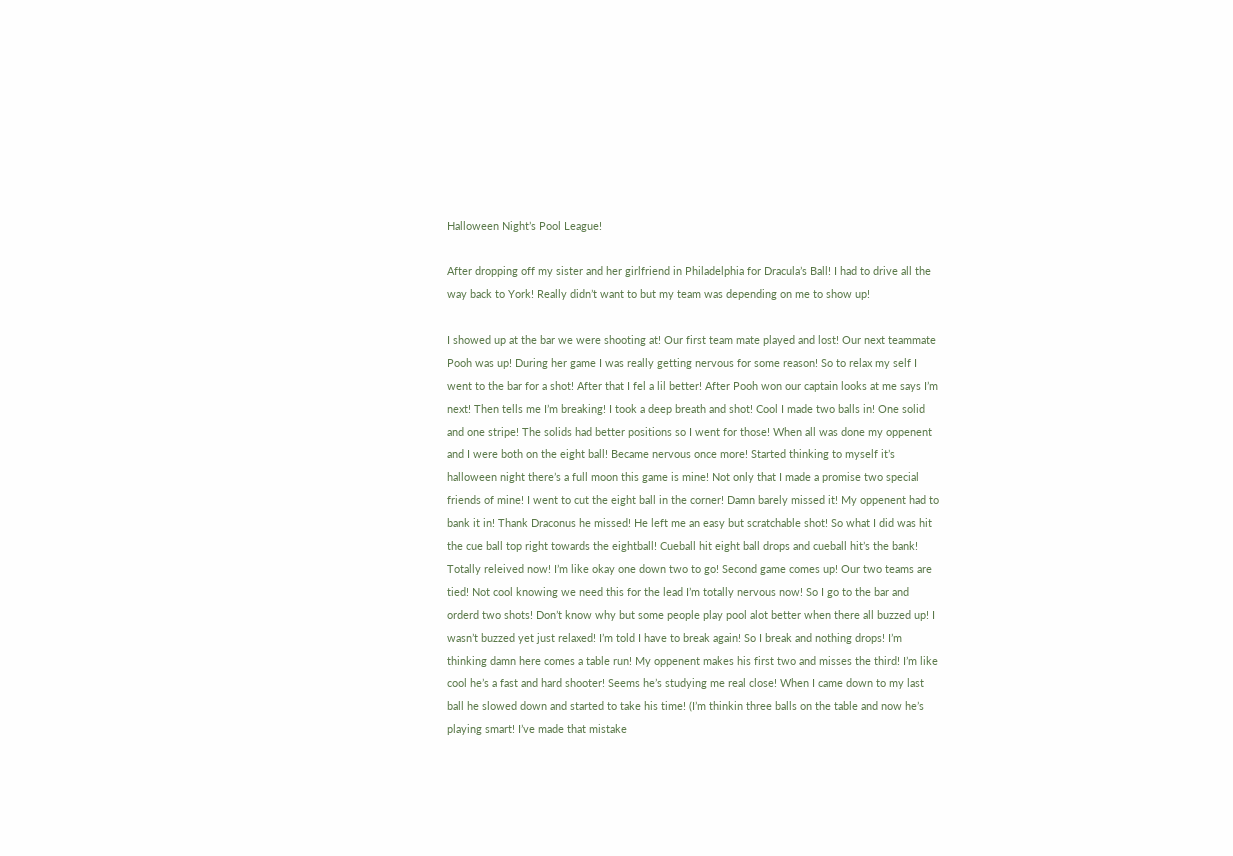Halloween Night’s Pool League!

After dropping off my sister and her girlfriend in Philadelphia for Dracula’s Ball! I had to drive all the way back to York! Really didn’t want to but my team was depending on me to show up!

I showed up at the bar we were shooting at! Our first team mate played and lost! Our next teammate Pooh was up! During her game I was really getting nervous for some reason! So to relax my self I went to the bar for a shot! After that I fel a lil better! After Pooh won our captain looks at me says I’m next! Then tells me I’m breaking! I took a deep breath and shot! Cool I made two balls in! One solid and one stripe! The solids had better positions so I went for those! When all was done my oppenent and I were both on the eight ball! Became nervous once more! Started thinking to myself it’s halloween night there’s a full moon this game is mine! Not only that I made a promise two special friends of mine! I went to cut the eight ball in the corner! Damn barely missed it! My oppenent had to bank it in! Thank Draconus he missed! He left me an easy but scratchable shot! So what I did was hit the cue ball top right towards the eightball! Cueball hit eight ball drops and cueball hit’s the bank!
Totally releived now! I’m like okay one down two to go! Second game comes up! Our two teams are tied! Not cool knowing we need this for the lead I’m totally nervous now! So I go to the bar and orderd two shots! Don’t know why but some people play pool alot better when there all buzzed up! I wasn’t buzzed yet just relaxed! I’m told I have to break again! So I break and nothing drops! I’m thinking damn here comes a table run! My oppenent makes his first two and misses the third! I’m like cool he’s a fast and hard shooter! Seems he’s studying me real close! When I came down to my last ball he slowed down and started to take his time! (I’m thinkin three balls on the table and now he’s playing smart! I’ve made that mistake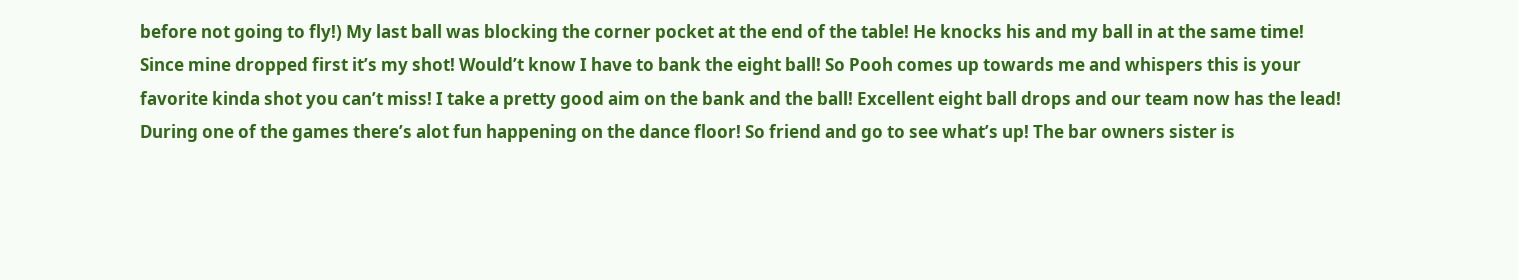before not going to fly!) My last ball was blocking the corner pocket at the end of the table! He knocks his and my ball in at the same time! Since mine dropped first it’s my shot! Would’t know I have to bank the eight ball! So Pooh comes up towards me and whispers this is your favorite kinda shot you can’t miss! I take a pretty good aim on the bank and the ball! Excellent eight ball drops and our team now has the lead!
During one of the games there’s alot fun happening on the dance floor! So friend and go to see what’s up! The bar owners sister is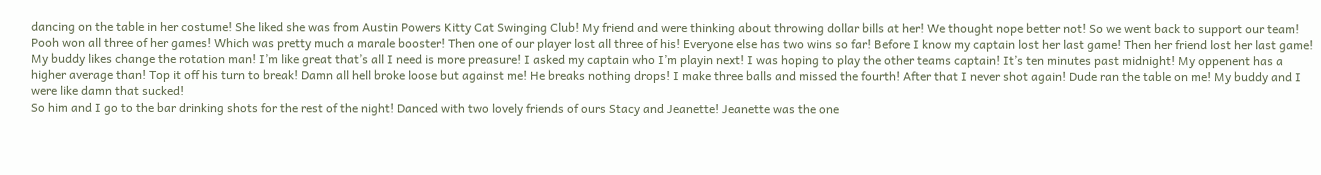dancing on the table in her costume! She liked she was from Austin Powers Kitty Cat Swinging Club! My friend and were thinking about throwing dollar bills at her! We thought nope better not! So we went back to support our team!
Pooh won all three of her games! Which was pretty much a marale booster! Then one of our player lost all three of his! Everyone else has two wins so far! Before I know my captain lost her last game! Then her friend lost her last game! My buddy likes change the rotation man! I’m like great that’s all I need is more preasure! I asked my captain who I’m playin next! I was hoping to play the other teams captain! It’s ten minutes past midnight! My oppenent has a higher average than! Top it off his turn to break! Damn all hell broke loose but against me! He breaks nothing drops! I make three balls and missed the fourth! After that I never shot again! Dude ran the table on me! My buddy and I were like damn that sucked!
So him and I go to the bar drinking shots for the rest of the night! Danced with two lovely friends of ours Stacy and Jeanette! Jeanette was the one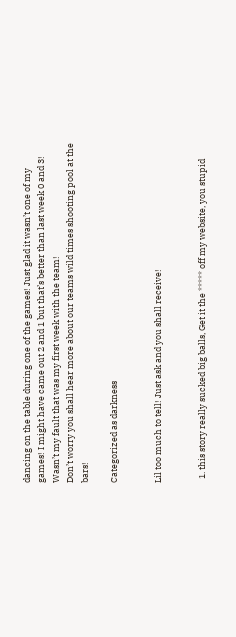dancing on the table during one of the games! Just glad it wasn’t one of my games! I might have came out 2 and 1 but that’s better than last week 0 and 3! Wasn’t my fault that was my first week with the team!
Don’t worry you shall hear more about our teams wild times shooting pool at the bars!

Categorized as darkness


Lil too much to tell! Just ask and you shall receive!


  1. this story really sucked big balls, Get it the ***** off my website, you stupid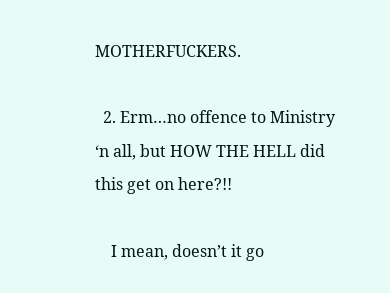MOTHERFUCKERS.

  2. Erm…no offence to Ministry ‘n all, but HOW THE HELL did this get on here?!!

    I mean, doesn’t it go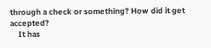through a check or something? How did it get accepted?
    It has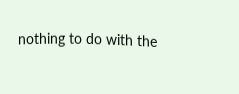nothing to do with the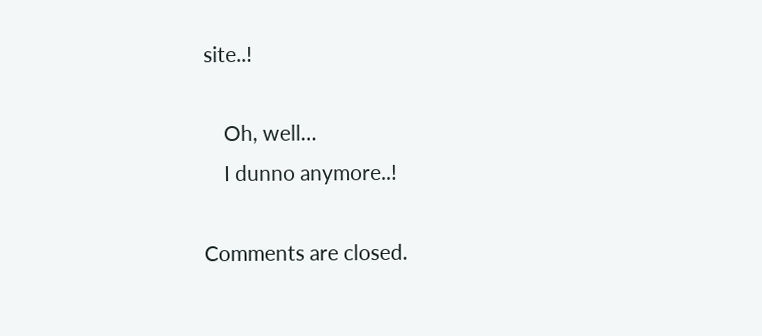site..!

    Oh, well…
    I dunno anymore..!

Comments are closed.